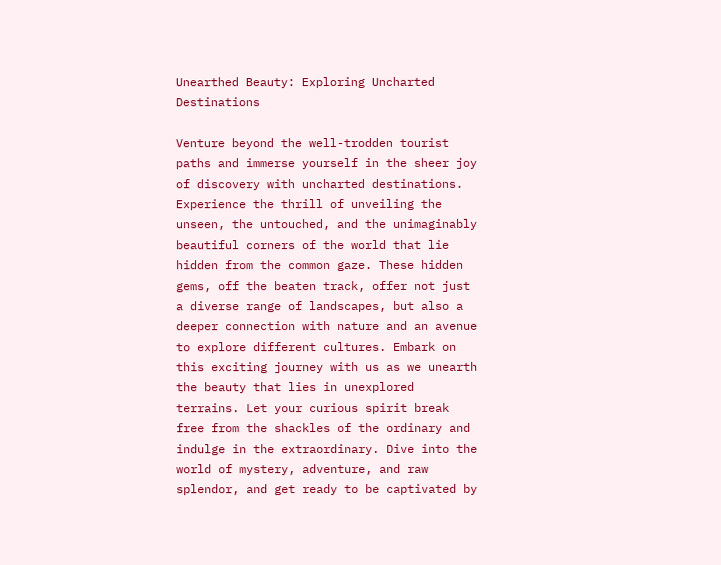Unearthed Beauty: Exploring Uncharted Destinations

Venture beyond the well-trodden tourist paths and immerse yourself in the sheer joy of discovery with uncharted destinations. Experience the thrill of unveiling the unseen, the untouched, and the unimaginably beautiful corners of the world that lie hidden from the common gaze. These hidden gems, off the beaten track, offer not just a diverse range of landscapes, but also a deeper connection with nature and an avenue to explore different cultures. Embark on this exciting journey with us as we unearth the beauty that lies in unexplored terrains. Let your curious spirit break free from the shackles of the ordinary and indulge in the extraordinary. Dive into the world of mystery, adventure, and raw splendor, and get ready to be captivated by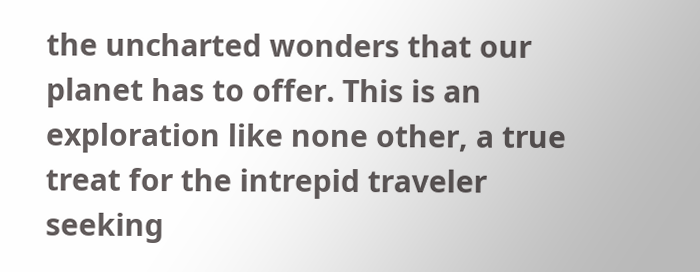the uncharted wonders that our planet has to offer. This is an exploration like none other, a true treat for the intrepid traveler seeking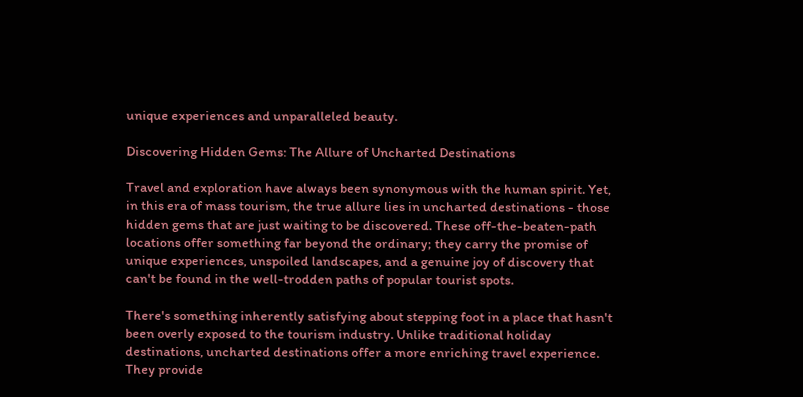unique experiences and unparalleled beauty.

Discovering Hidden Gems: The Allure of Uncharted Destinations

Travel and exploration have always been synonymous with the human spirit. Yet, in this era of mass tourism, the true allure lies in uncharted destinations - those hidden gems that are just waiting to be discovered. These off-the-beaten-path locations offer something far beyond the ordinary; they carry the promise of unique experiences, unspoiled landscapes, and a genuine joy of discovery that can't be found in the well-trodden paths of popular tourist spots.

There's something inherently satisfying about stepping foot in a place that hasn't been overly exposed to the tourism industry. Unlike traditional holiday destinations, uncharted destinations offer a more enriching travel experience. They provide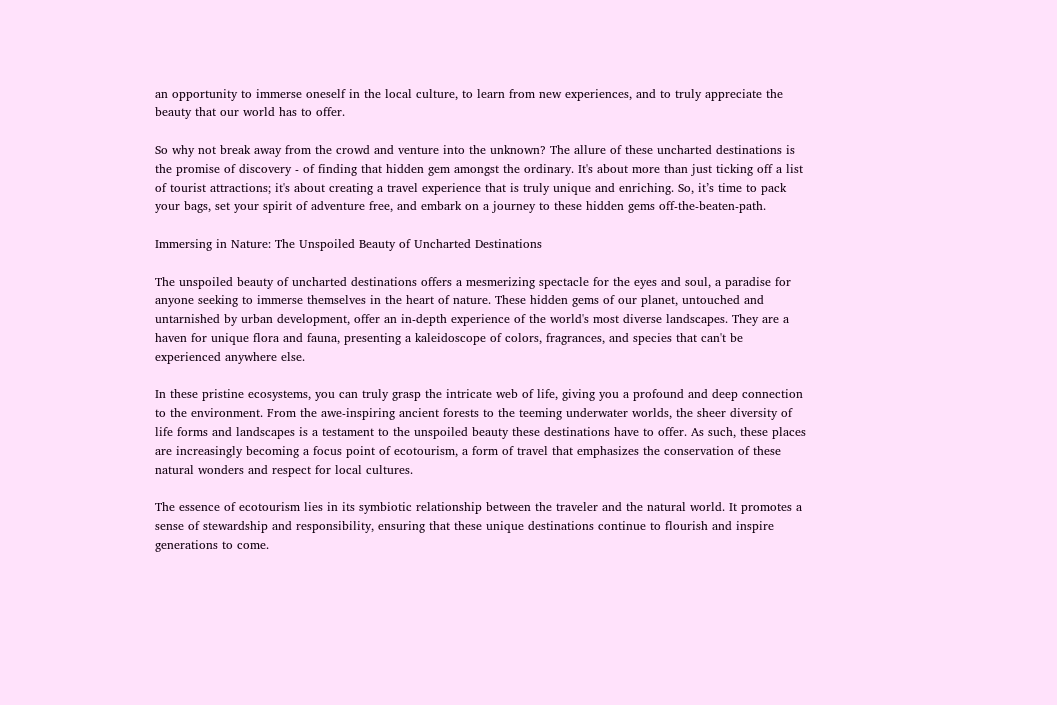an opportunity to immerse oneself in the local culture, to learn from new experiences, and to truly appreciate the beauty that our world has to offer.

So why not break away from the crowd and venture into the unknown? The allure of these uncharted destinations is the promise of discovery - of finding that hidden gem amongst the ordinary. It's about more than just ticking off a list of tourist attractions; it's about creating a travel experience that is truly unique and enriching. So, it’s time to pack your bags, set your spirit of adventure free, and embark on a journey to these hidden gems off-the-beaten-path.

Immersing in Nature: The Unspoiled Beauty of Uncharted Destinations

The unspoiled beauty of uncharted destinations offers a mesmerizing spectacle for the eyes and soul, a paradise for anyone seeking to immerse themselves in the heart of nature. These hidden gems of our planet, untouched and untarnished by urban development, offer an in-depth experience of the world's most diverse landscapes. They are a haven for unique flora and fauna, presenting a kaleidoscope of colors, fragrances, and species that can't be experienced anywhere else.

In these pristine ecosystems, you can truly grasp the intricate web of life, giving you a profound and deep connection to the environment. From the awe-inspiring ancient forests to the teeming underwater worlds, the sheer diversity of life forms and landscapes is a testament to the unspoiled beauty these destinations have to offer. As such, these places are increasingly becoming a focus point of ecotourism, a form of travel that emphasizes the conservation of these natural wonders and respect for local cultures.

The essence of ecotourism lies in its symbiotic relationship between the traveler and the natural world. It promotes a sense of stewardship and responsibility, ensuring that these unique destinations continue to flourish and inspire generations to come.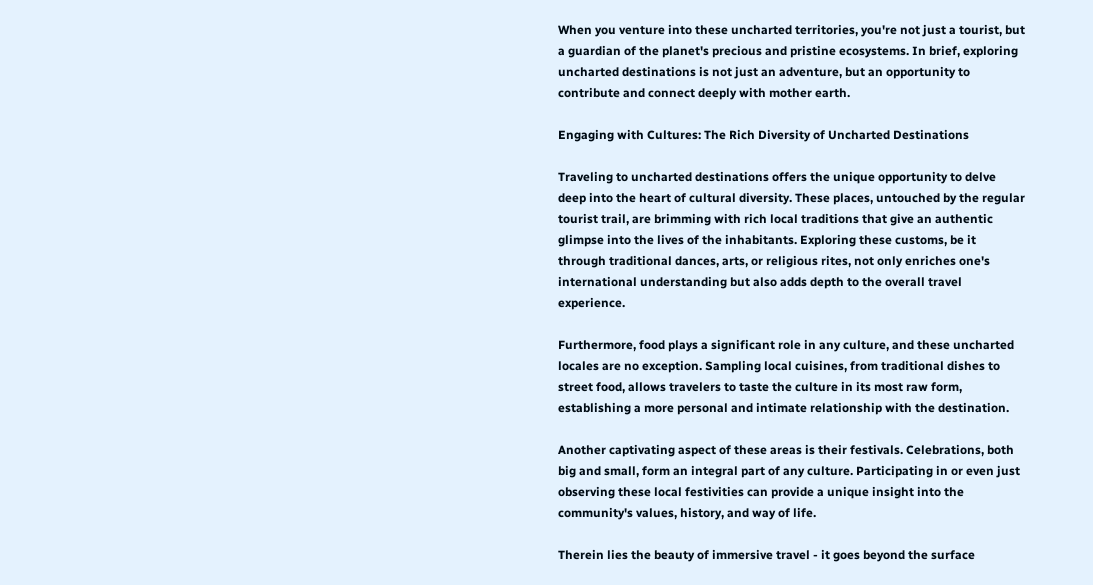When you venture into these uncharted territories, you're not just a tourist, but a guardian of the planet's precious and pristine ecosystems. In brief, exploring uncharted destinations is not just an adventure, but an opportunity to contribute and connect deeply with mother earth.

Engaging with Cultures: The Rich Diversity of Uncharted Destinations

Traveling to uncharted destinations offers the unique opportunity to delve deep into the heart of cultural diversity. These places, untouched by the regular tourist trail, are brimming with rich local traditions that give an authentic glimpse into the lives of the inhabitants. Exploring these customs, be it through traditional dances, arts, or religious rites, not only enriches one's international understanding but also adds depth to the overall travel experience.

Furthermore, food plays a significant role in any culture, and these uncharted locales are no exception. Sampling local cuisines, from traditional dishes to street food, allows travelers to taste the culture in its most raw form, establishing a more personal and intimate relationship with the destination.

Another captivating aspect of these areas is their festivals. Celebrations, both big and small, form an integral part of any culture. Participating in or even just observing these local festivities can provide a unique insight into the community's values, history, and way of life.

Therein lies the beauty of immersive travel - it goes beyond the surface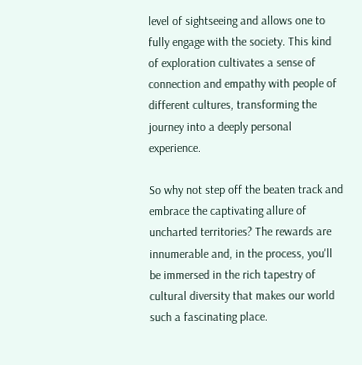level of sightseeing and allows one to fully engage with the society. This kind of exploration cultivates a sense of connection and empathy with people of different cultures, transforming the journey into a deeply personal experience.

So why not step off the beaten track and embrace the captivating allure of uncharted territories? The rewards are innumerable and, in the process, you'll be immersed in the rich tapestry of cultural diversity that makes our world such a fascinating place.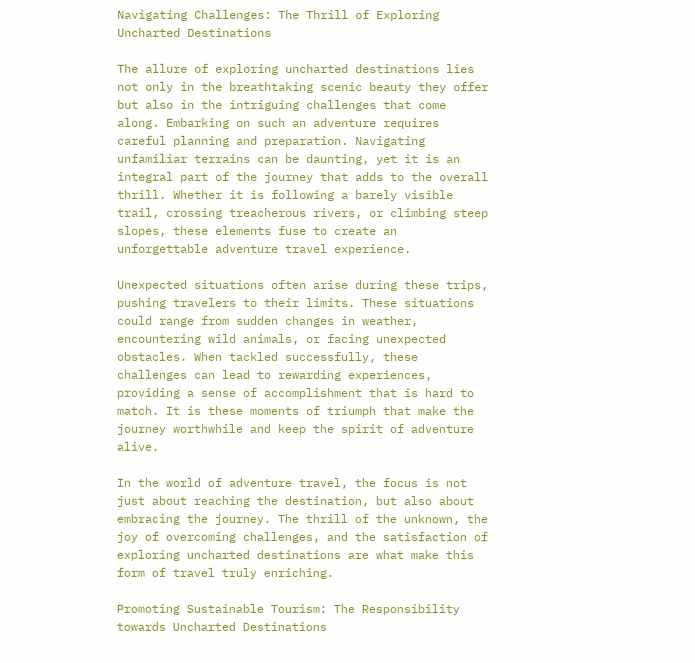Navigating Challenges: The Thrill of Exploring Uncharted Destinations

The allure of exploring uncharted destinations lies not only in the breathtaking scenic beauty they offer but also in the intriguing challenges that come along. Embarking on such an adventure requires careful planning and preparation. Navigating unfamiliar terrains can be daunting, yet it is an integral part of the journey that adds to the overall thrill. Whether it is following a barely visible trail, crossing treacherous rivers, or climbing steep slopes, these elements fuse to create an unforgettable adventure travel experience.

Unexpected situations often arise during these trips, pushing travelers to their limits. These situations could range from sudden changes in weather, encountering wild animals, or facing unexpected obstacles. When tackled successfully, these challenges can lead to rewarding experiences, providing a sense of accomplishment that is hard to match. It is these moments of triumph that make the journey worthwhile and keep the spirit of adventure alive.

In the world of adventure travel, the focus is not just about reaching the destination, but also about embracing the journey. The thrill of the unknown, the joy of overcoming challenges, and the satisfaction of exploring uncharted destinations are what make this form of travel truly enriching.

Promoting Sustainable Tourism: The Responsibility towards Uncharted Destinations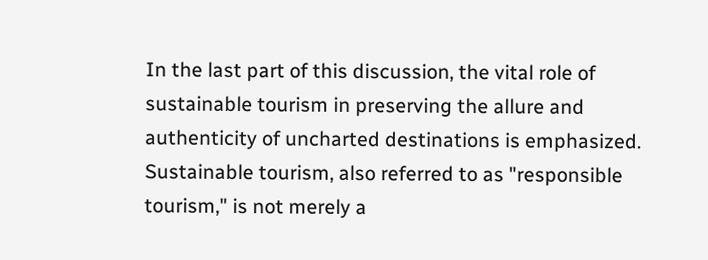In the last part of this discussion, the vital role of sustainable tourism in preserving the allure and authenticity of uncharted destinations is emphasized. Sustainable tourism, also referred to as "responsible tourism," is not merely a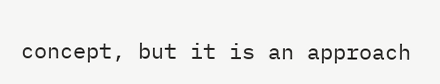concept, but it is an approach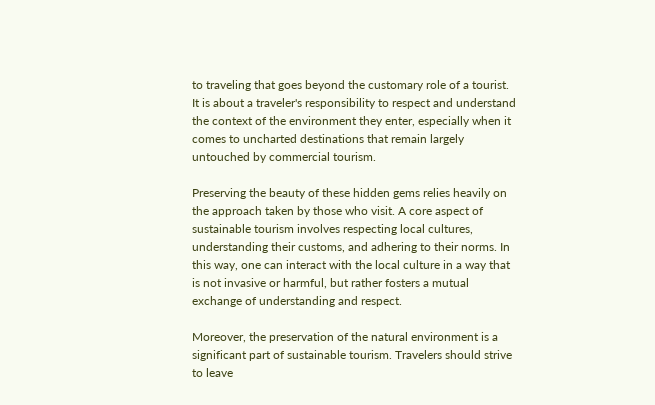to traveling that goes beyond the customary role of a tourist. It is about a traveler's responsibility to respect and understand the context of the environment they enter, especially when it comes to uncharted destinations that remain largely untouched by commercial tourism.

Preserving the beauty of these hidden gems relies heavily on the approach taken by those who visit. A core aspect of sustainable tourism involves respecting local cultures, understanding their customs, and adhering to their norms. In this way, one can interact with the local culture in a way that is not invasive or harmful, but rather fosters a mutual exchange of understanding and respect.

Moreover, the preservation of the natural environment is a significant part of sustainable tourism. Travelers should strive to leave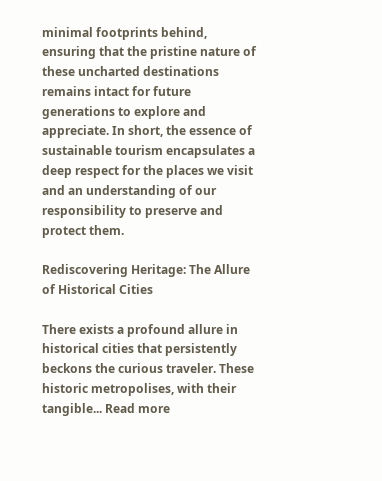minimal footprints behind, ensuring that the pristine nature of these uncharted destinations remains intact for future generations to explore and appreciate. In short, the essence of sustainable tourism encapsulates a deep respect for the places we visit and an understanding of our responsibility to preserve and protect them.

Rediscovering Heritage: The Allure of Historical Cities

There exists a profound allure in historical cities that persistently beckons the curious traveler. These historic metropolises, with their tangible... Read more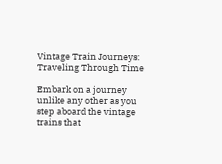Vintage Train Journeys: Traveling Through Time

Embark on a journey unlike any other as you step aboard the vintage trains that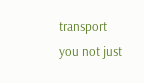transport you not just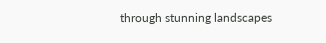through stunning landscapes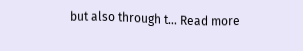but also through t... Read more